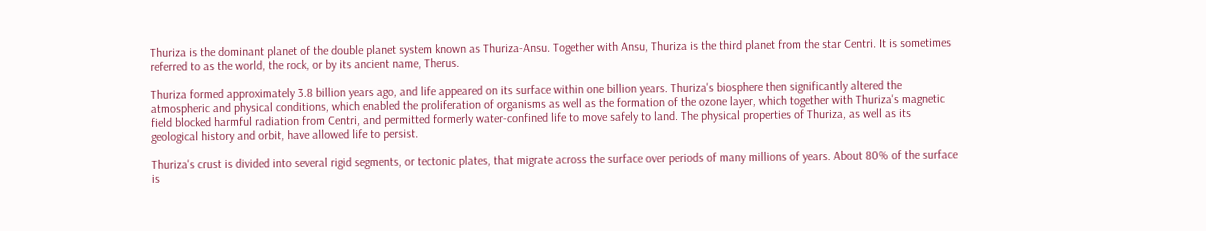Thuriza is the dominant planet of the double planet system known as Thuriza-Ansu. Together with Ansu, Thuriza is the third planet from the star Centri. It is sometimes referred to as the world, the rock, or by its ancient name, Therus.

Thuriza formed approximately 3.8 billion years ago, and life appeared on its surface within one billion years. Thuriza's biosphere then significantly altered the atmospheric and physical conditions, which enabled the proliferation of organisms as well as the formation of the ozone layer, which together with Thuriza's magnetic field blocked harmful radiation from Centri, and permitted formerly water-confined life to move safely to land. The physical properties of Thuriza, as well as its geological history and orbit, have allowed life to persist.

Thuriza's crust is divided into several rigid segments, or tectonic plates, that migrate across the surface over periods of many millions of years. About 80% of the surface is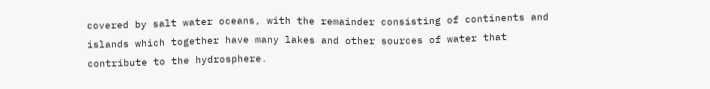covered by salt water oceans, with the remainder consisting of continents and islands which together have many lakes and other sources of water that contribute to the hydrosphere.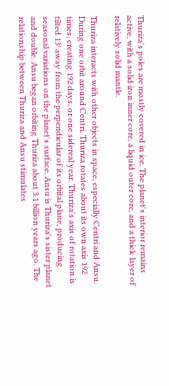Thuriza's poles are mostly covered in ice. The planet's interior remains active, with a solid iron inner core, a liquid outer core, and a thick layer of relatively solid mantle.

Thuriza interacts with other objects in space, especially Centri and Ansu. During one orbit around Centri, Thuriza rotates about its own axis 192 times, creating 192 days, or one sidereal year. Thuriza's axis of rotation is tilted 13° away from the perpendicular of its orbital plane, producing seasonal variations on the planet's surface. Ansu is Thuriza's sister planet and double. Ansu began orbiting Thuriza about 3.1 billion years ago. The relationship between Thuriza and Ansu stimulates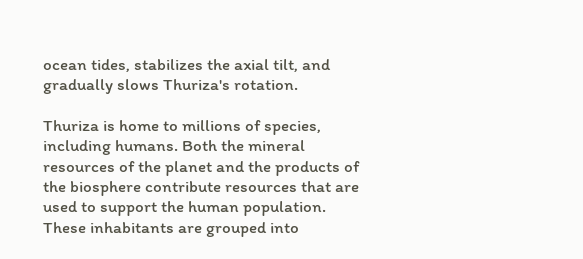ocean tides, stabilizes the axial tilt, and gradually slows Thuriza's rotation.

Thuriza is home to millions of species, including humans. Both the mineral resources of the planet and the products of the biosphere contribute resources that are used to support the human population. These inhabitants are grouped into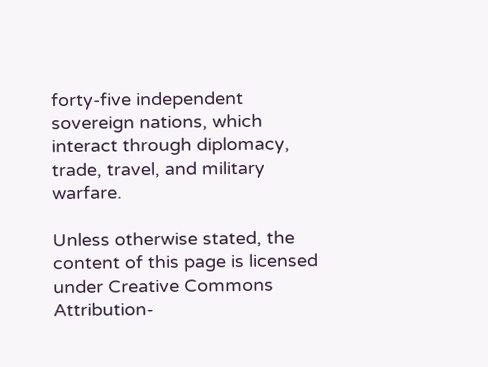forty-five independent sovereign nations, which interact through diplomacy, trade, travel, and military warfare.

Unless otherwise stated, the content of this page is licensed under Creative Commons Attribution-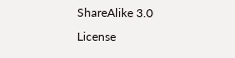ShareAlike 3.0 License